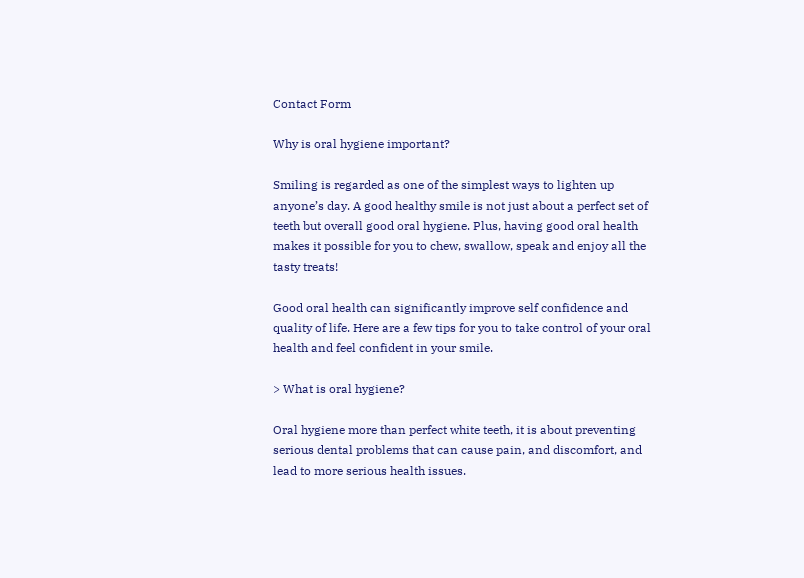Contact Form

Why is oral hygiene important?

Smiling is regarded as one of the simplest ways to lighten up anyone’s day. A good healthy smile is not just about a perfect set of teeth but overall good oral hygiene. Plus, having good oral health makes it possible for you to chew, swallow, speak and enjoy all the tasty treats!

Good oral health can significantly improve self confidence and quality of life. Here are a few tips for you to take control of your oral health and feel confident in your smile.

> What is oral hygiene?

Oral hygiene more than perfect white teeth, it is about preventing serious dental problems that can cause pain, and discomfort, and lead to more serious health issues.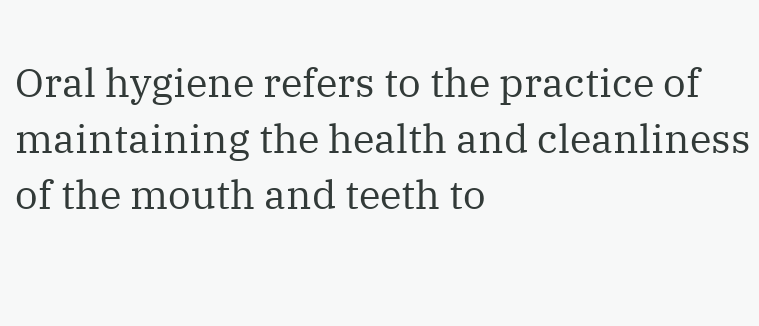Oral hygiene refers to the practice of maintaining the health and cleanliness of the mouth and teeth to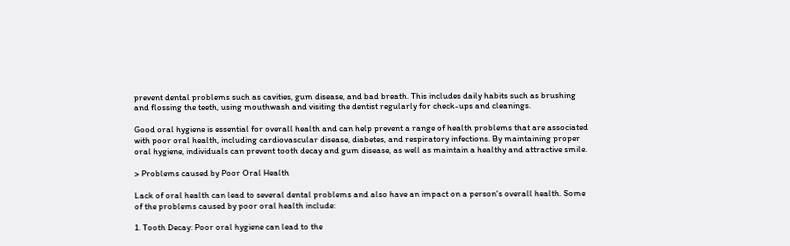prevent dental problems such as cavities, gum disease, and bad breath. This includes daily habits such as brushing and flossing the teeth, using mouthwash and visiting the dentist regularly for check-ups and cleanings.

Good oral hygiene is essential for overall health and can help prevent a range of health problems that are associated with poor oral health, including cardiovascular disease, diabetes, and respiratory infections. By maintaining proper oral hygiene, individuals can prevent tooth decay and gum disease, as well as maintain a healthy and attractive smile.

> Problems caused by Poor Oral Health

Lack of oral health can lead to several dental problems and also have an impact on a person's overall health. Some of the problems caused by poor oral health include:

1. Tooth Decay: Poor oral hygiene can lead to the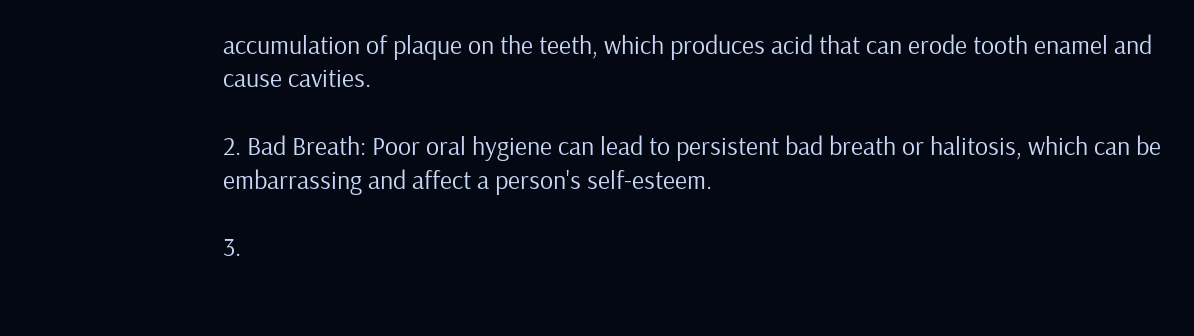accumulation of plaque on the teeth, which produces acid that can erode tooth enamel and cause cavities.

2. Bad Breath: Poor oral hygiene can lead to persistent bad breath or halitosis, which can be embarrassing and affect a person's self-esteem.

3.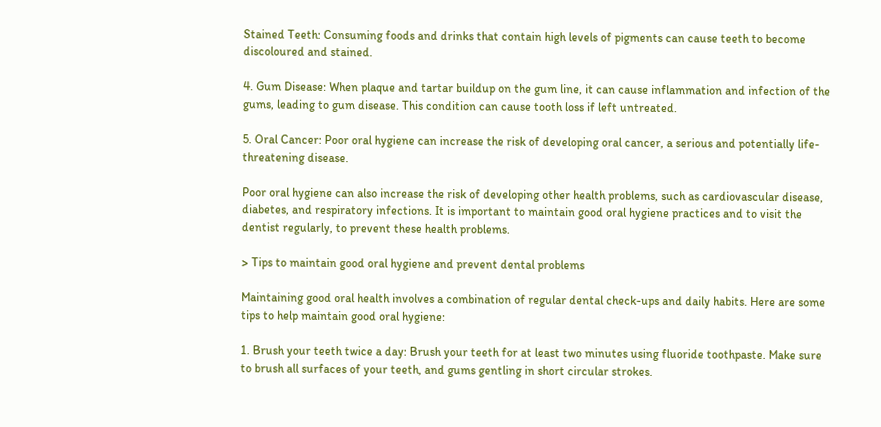Stained Teeth: Consuming foods and drinks that contain high levels of pigments can cause teeth to become discoloured and stained.

4. Gum Disease: When plaque and tartar buildup on the gum line, it can cause inflammation and infection of the gums, leading to gum disease. This condition can cause tooth loss if left untreated.

5. Oral Cancer: Poor oral hygiene can increase the risk of developing oral cancer, a serious and potentially life-threatening disease.

Poor oral hygiene can also increase the risk of developing other health problems, such as cardiovascular disease, diabetes, and respiratory infections. It is important to maintain good oral hygiene practices and to visit the dentist regularly, to prevent these health problems.

> Tips to maintain good oral hygiene and prevent dental problems

Maintaining good oral health involves a combination of regular dental check-ups and daily habits. Here are some tips to help maintain good oral hygiene:

1. Brush your teeth twice a day: Brush your teeth for at least two minutes using fluoride toothpaste. Make sure to brush all surfaces of your teeth, and gums gentling in short circular strokes.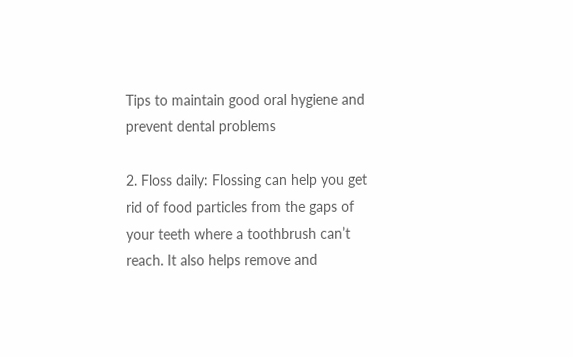Tips to maintain good oral hygiene and prevent dental problems

2. Floss daily: Flossing can help you get rid of food particles from the gaps of your teeth where a toothbrush can’t reach. It also helps remove and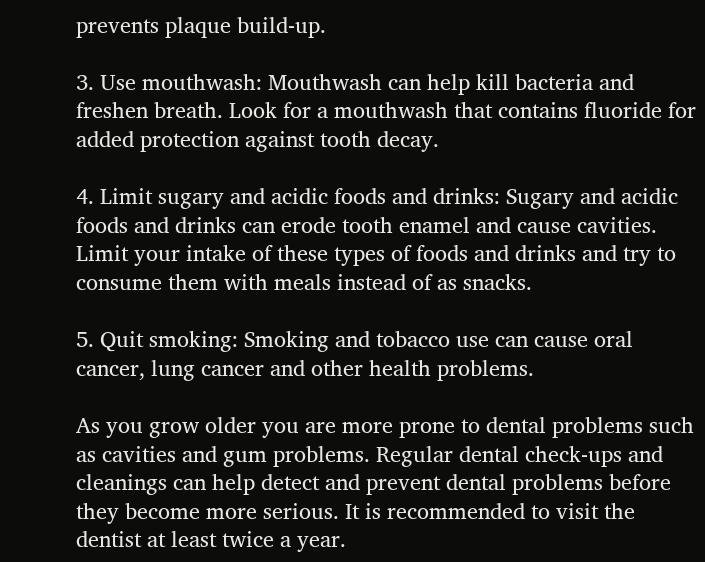prevents plaque build-up.

3. Use mouthwash: Mouthwash can help kill bacteria and freshen breath. Look for a mouthwash that contains fluoride for added protection against tooth decay.

4. Limit sugary and acidic foods and drinks: Sugary and acidic foods and drinks can erode tooth enamel and cause cavities. Limit your intake of these types of foods and drinks and try to consume them with meals instead of as snacks.

5. Quit smoking: Smoking and tobacco use can cause oral cancer, lung cancer and other health problems.

As you grow older you are more prone to dental problems such as cavities and gum problems. Regular dental check-ups and cleanings can help detect and prevent dental problems before they become more serious. It is recommended to visit the dentist at least twice a year.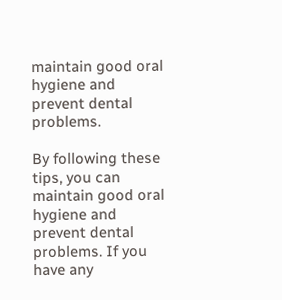maintain good oral hygiene and prevent dental problems.

By following these tips, you can maintain good oral hygiene and prevent dental problems. If you have any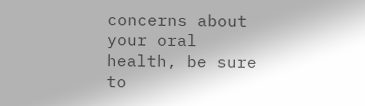concerns about your oral health, be sure to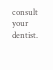consult your dentist.